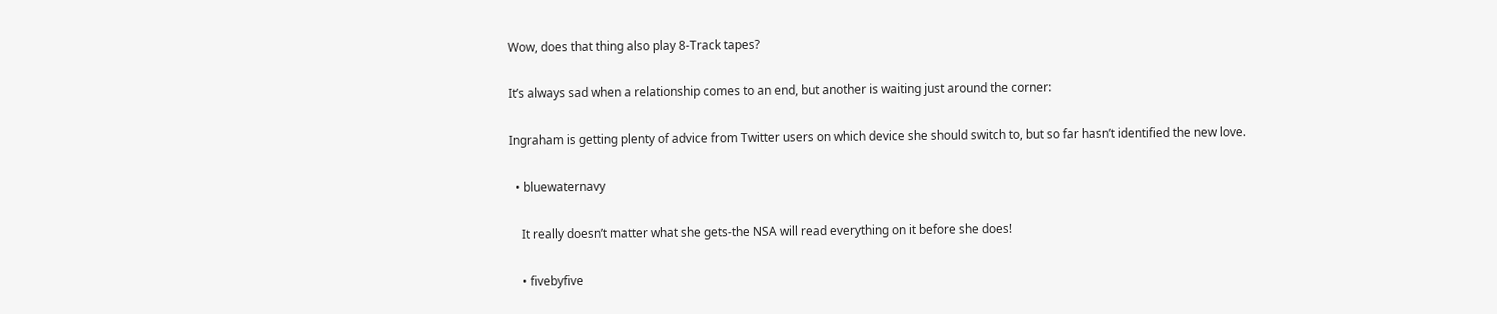Wow, does that thing also play 8-Track tapes?

It’s always sad when a relationship comes to an end, but another is waiting just around the corner:

Ingraham is getting plenty of advice from Twitter users on which device she should switch to, but so far hasn’t identified the new love.

  • bluewaternavy

    It really doesn’t matter what she gets-the NSA will read everything on it before she does!

    • fivebyfive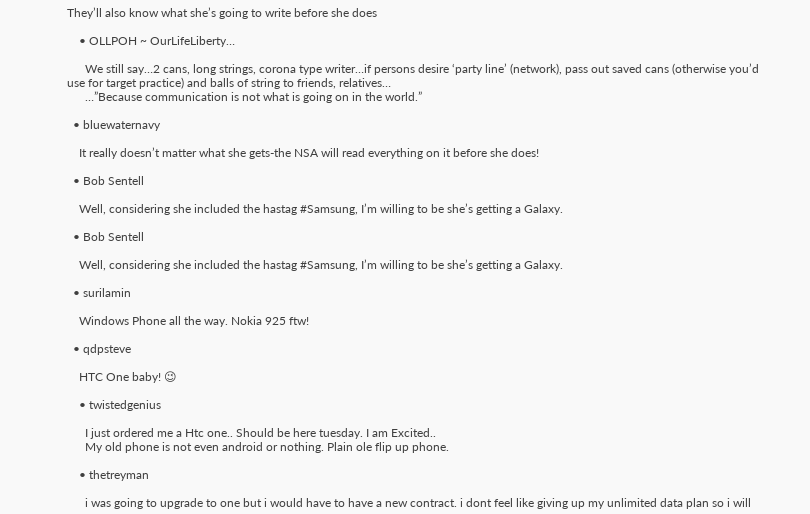They’ll also know what she’s going to write before she does

    • OLLPOH ~ OurLifeLiberty…

      We still say…2 cans, long strings, corona type writer…if persons desire ‘party line’ (network), pass out saved cans (otherwise you’d use for target practice) and balls of string to friends, relatives…
      …”Because communication is not what is going on in the world.”

  • bluewaternavy

    It really doesn’t matter what she gets-the NSA will read everything on it before she does!

  • Bob Sentell

    Well, considering she included the hastag #Samsung, I’m willing to be she’s getting a Galaxy.

  • Bob Sentell

    Well, considering she included the hastag #Samsung, I’m willing to be she’s getting a Galaxy.

  • surilamin

    Windows Phone all the way. Nokia 925 ftw!

  • qdpsteve

    HTC One baby! 😉

    • twistedgenius

      I just ordered me a Htc one.. Should be here tuesday. I am Excited..
      My old phone is not even android or nothing. Plain ole flip up phone.

    • thetreyman

      i was going to upgrade to one but i would have to have a new contract. i dont feel like giving up my unlimited data plan so i will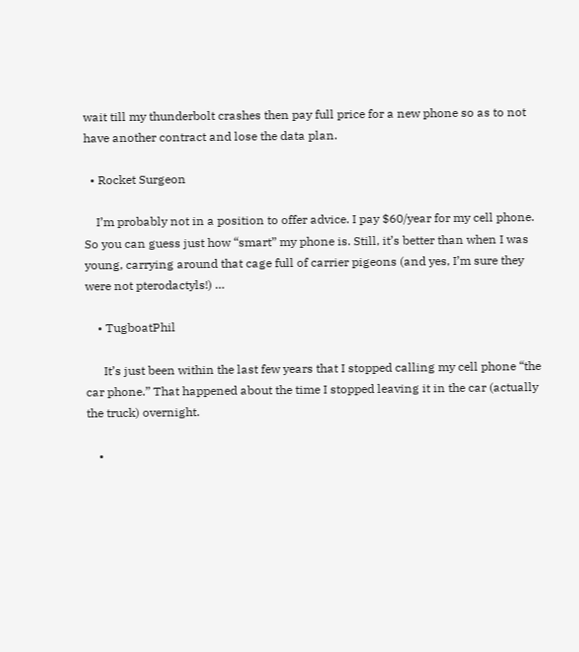wait till my thunderbolt crashes then pay full price for a new phone so as to not have another contract and lose the data plan.

  • Rocket Surgeon

    I’m probably not in a position to offer advice. I pay $60/year for my cell phone. So you can guess just how “smart” my phone is. Still, it’s better than when I was young, carrying around that cage full of carrier pigeons (and yes, I’m sure they were not pterodactyls!) …

    • TugboatPhil

      It’s just been within the last few years that I stopped calling my cell phone “the car phone.” That happened about the time I stopped leaving it in the car (actually the truck) overnight.

    •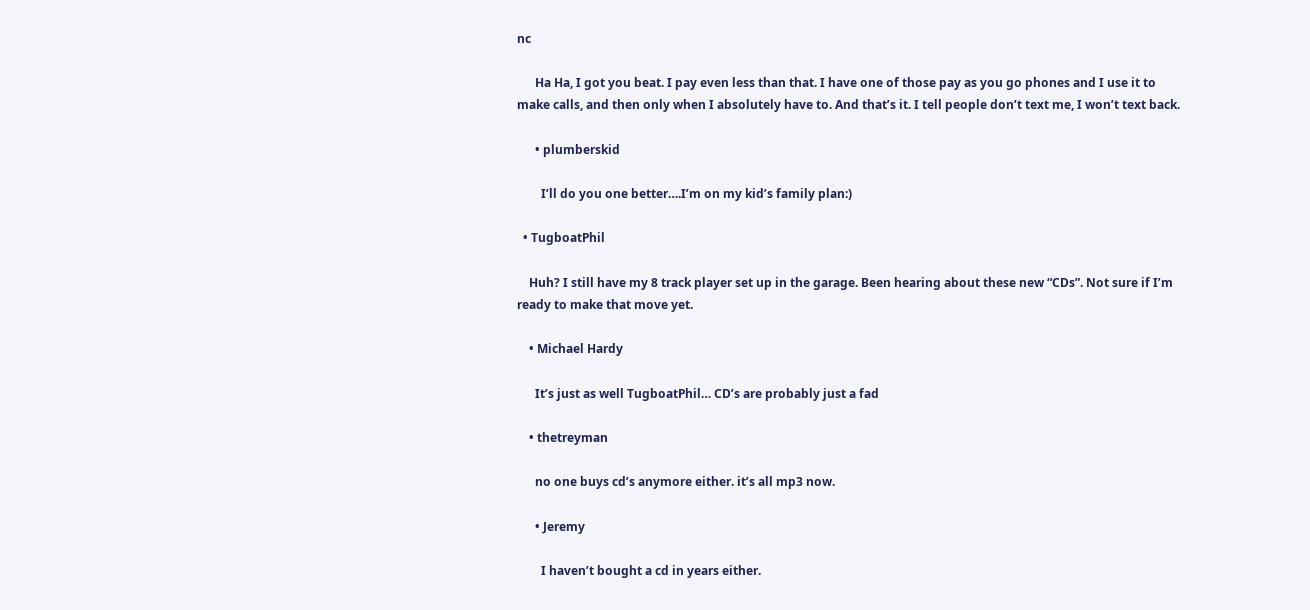nc

      Ha Ha, I got you beat. I pay even less than that. I have one of those pay as you go phones and I use it to make calls, and then only when I absolutely have to. And that’s it. I tell people don’t text me, I won’t text back.

      • plumberskid

        I’ll do you one better….I’m on my kid’s family plan:)

  • TugboatPhil

    Huh? I still have my 8 track player set up in the garage. Been hearing about these new “CDs”. Not sure if I’m ready to make that move yet.

    • Michael Hardy

      It’s just as well TugboatPhil… CD’s are probably just a fad

    • thetreyman

      no one buys cd’s anymore either. it’s all mp3 now.

      • Jeremy

        I haven’t bought a cd in years either.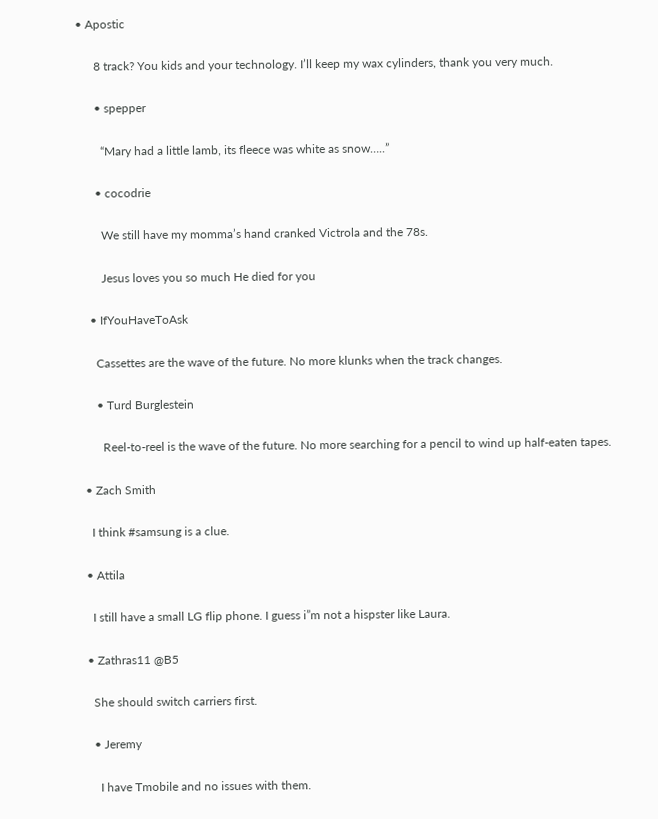• Apostic

      8 track? You kids and your technology. I’ll keep my wax cylinders, thank you very much.

      • spepper

        “Mary had a little lamb, its fleece was white as snow…..”

      • cocodrie

        We still have my momma’s hand cranked Victrola and the 78s.

        Jesus loves you so much He died for you

    • IfYouHaveToAsk

      Cassettes are the wave of the future. No more klunks when the track changes.

      • Turd Burglestein

        Reel-to-reel is the wave of the future. No more searching for a pencil to wind up half-eaten tapes.

  • Zach Smith

    I think #samsung is a clue.

  • Attila

    I still have a small LG flip phone. I guess i”m not a hispster like Laura.

  • Zathras11 @B5

    She should switch carriers first.

    • Jeremy

      I have Tmobile and no issues with them.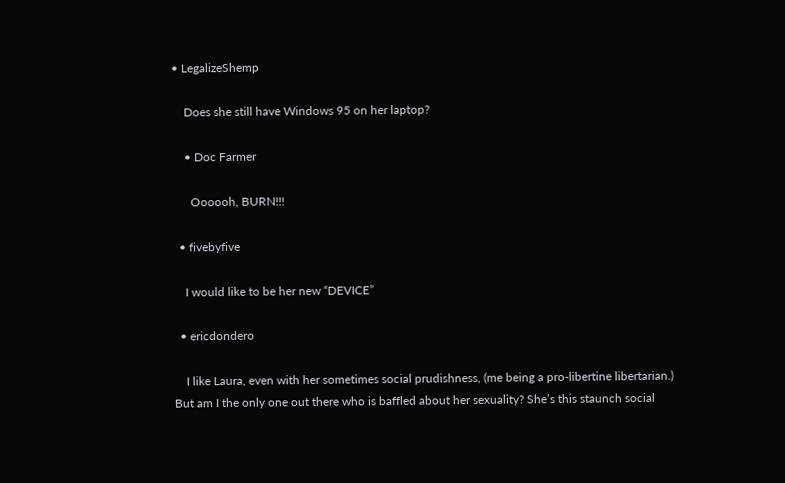• LegalizeShemp

    Does she still have Windows 95 on her laptop?

    • Doc Farmer

      Oooooh, BURN!!!

  • fivebyfive

    I would like to be her new “DEVICE”

  • ericdondero

    I like Laura, even with her sometimes social prudishness, (me being a pro-libertine libertarian.) But am I the only one out there who is baffled about her sexuality? She’s this staunch social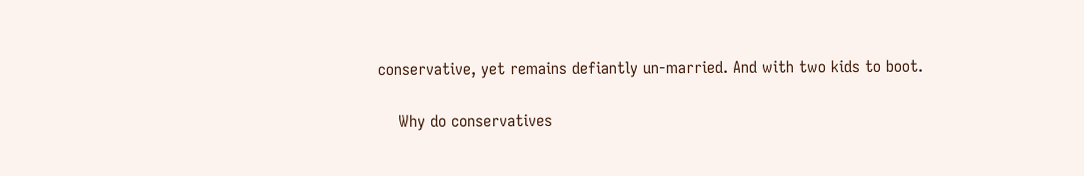conservative, yet remains defiantly un-married. And with two kids to boot.

    Why do conservatives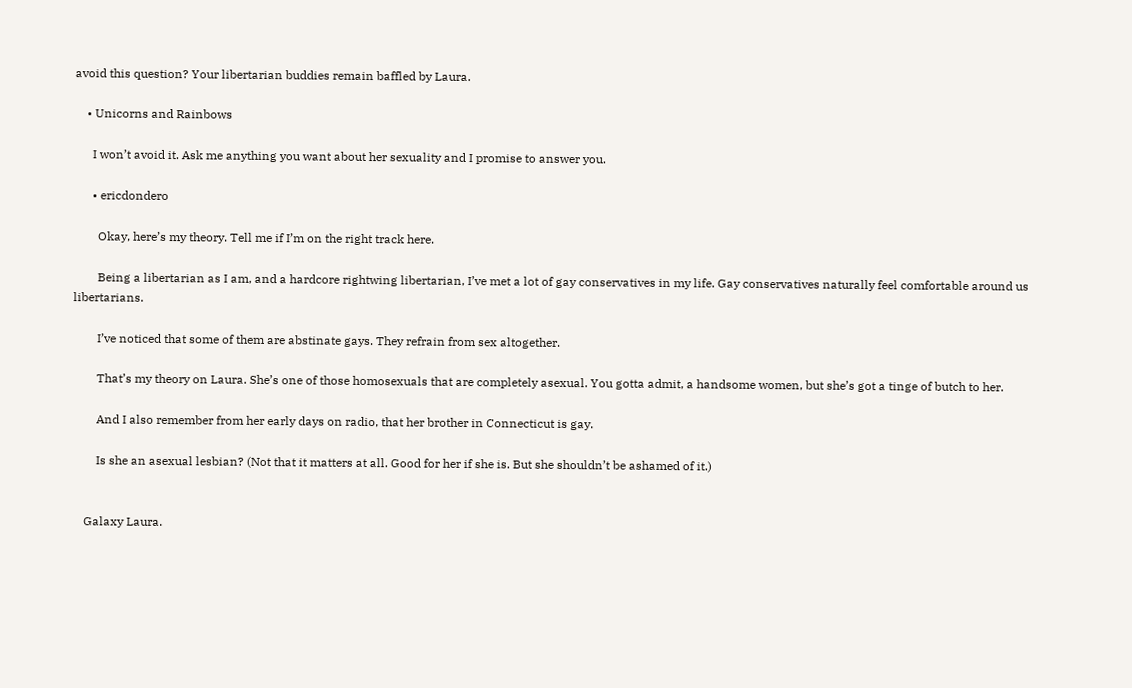avoid this question? Your libertarian buddies remain baffled by Laura.

    • Unicorns and Rainbows

      I won’t avoid it. Ask me anything you want about her sexuality and I promise to answer you.

      • ericdondero

        Okay, here’s my theory. Tell me if I’m on the right track here.

        Being a libertarian as I am, and a hardcore rightwing libertarian, I’ve met a lot of gay conservatives in my life. Gay conservatives naturally feel comfortable around us libertarians.

        I’ve noticed that some of them are abstinate gays. They refrain from sex altogether.

        That’s my theory on Laura. She’s one of those homosexuals that are completely asexual. You gotta admit, a handsome women, but she’s got a tinge of butch to her.

        And I also remember from her early days on radio, that her brother in Connecticut is gay.

        Is she an asexual lesbian? (Not that it matters at all. Good for her if she is. But she shouldn’t be ashamed of it.)


    Galaxy Laura.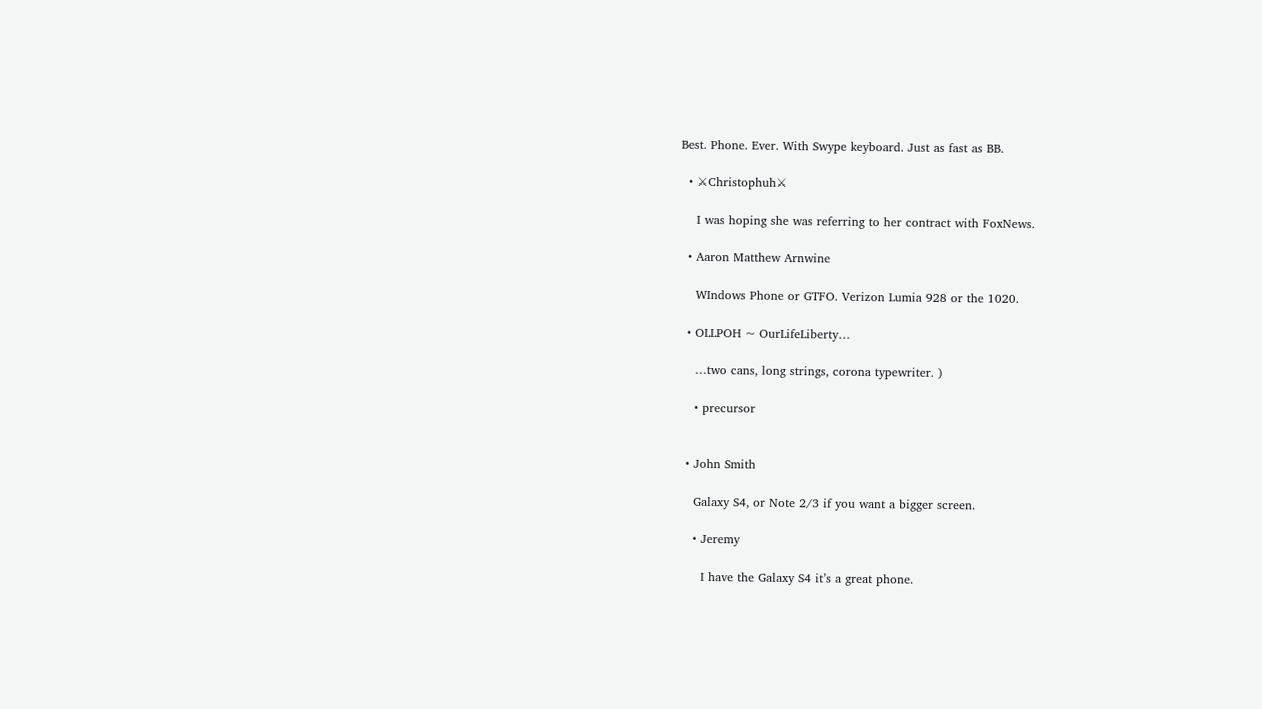Best. Phone. Ever. With Swype keyboard. Just as fast as BB.

  • ⚔Christophuh⚔

    I was hoping she was referring to her contract with FoxNews.

  • Aaron Matthew Arnwine

    WIndows Phone or GTFO. Verizon Lumia 928 or the 1020.

  • OLLPOH ~ OurLifeLiberty…

    …two cans, long strings, corona typewriter. )

    • precursor


  • John Smith

    Galaxy S4, or Note 2/3 if you want a bigger screen.

    • Jeremy

      I have the Galaxy S4 it’s a great phone.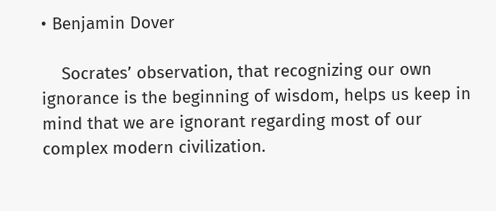• Benjamin Dover

    Socrates’ observation, that recognizing our own ignorance is the beginning of wisdom, helps us keep in mind that we are ignorant regarding most of our complex modern civilization.